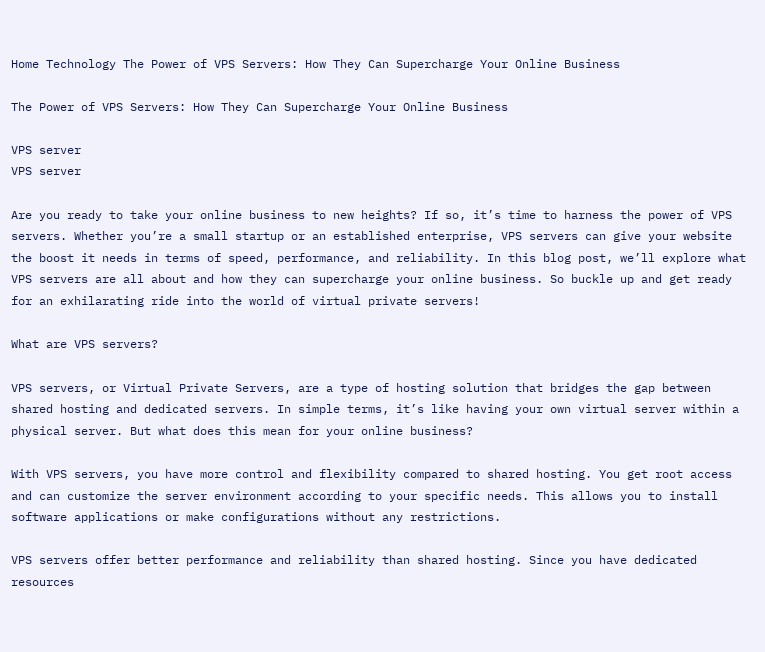Home Technology The Power of VPS Servers: How They Can Supercharge Your Online Business

The Power of VPS Servers: How They Can Supercharge Your Online Business

VPS server
VPS server

Are you ready to take your online business to new heights? If so, it’s time to harness the power of VPS servers. Whether you’re a small startup or an established enterprise, VPS servers can give your website the boost it needs in terms of speed, performance, and reliability. In this blog post, we’ll explore what VPS servers are all about and how they can supercharge your online business. So buckle up and get ready for an exhilarating ride into the world of virtual private servers!

What are VPS servers?

VPS servers, or Virtual Private Servers, are a type of hosting solution that bridges the gap between shared hosting and dedicated servers. In simple terms, it’s like having your own virtual server within a physical server. But what does this mean for your online business?

With VPS servers, you have more control and flexibility compared to shared hosting. You get root access and can customize the server environment according to your specific needs. This allows you to install software applications or make configurations without any restrictions.

VPS servers offer better performance and reliability than shared hosting. Since you have dedicated resources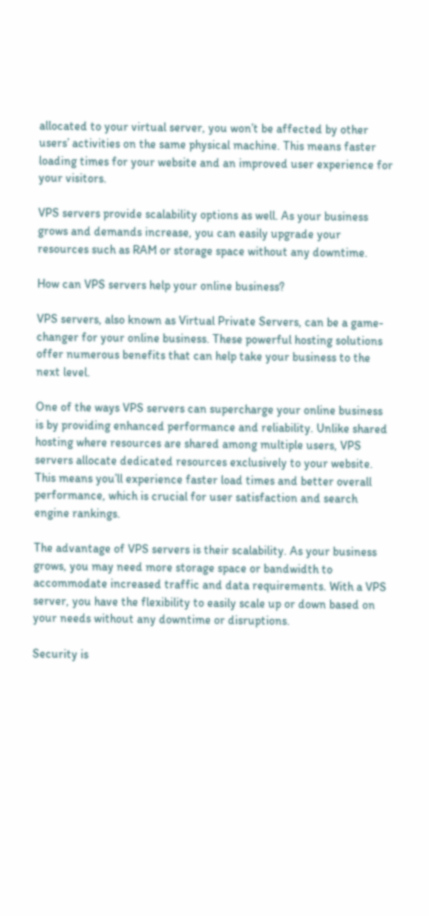allocated to your virtual server, you won’t be affected by other users’ activities on the same physical machine. This means faster loading times for your website and an improved user experience for your visitors.

VPS servers provide scalability options as well. As your business grows and demands increase, you can easily upgrade your resources such as RAM or storage space without any downtime.

How can VPS servers help your online business?

VPS servers, also known as Virtual Private Servers, can be a game-changer for your online business. These powerful hosting solutions offer numerous benefits that can help take your business to the next level.

One of the ways VPS servers can supercharge your online business is by providing enhanced performance and reliability. Unlike shared hosting where resources are shared among multiple users, VPS servers allocate dedicated resources exclusively to your website. This means you’ll experience faster load times and better overall performance, which is crucial for user satisfaction and search engine rankings.

The advantage of VPS servers is their scalability. As your business grows, you may need more storage space or bandwidth to accommodate increased traffic and data requirements. With a VPS server, you have the flexibility to easily scale up or down based on your needs without any downtime or disruptions.

Security is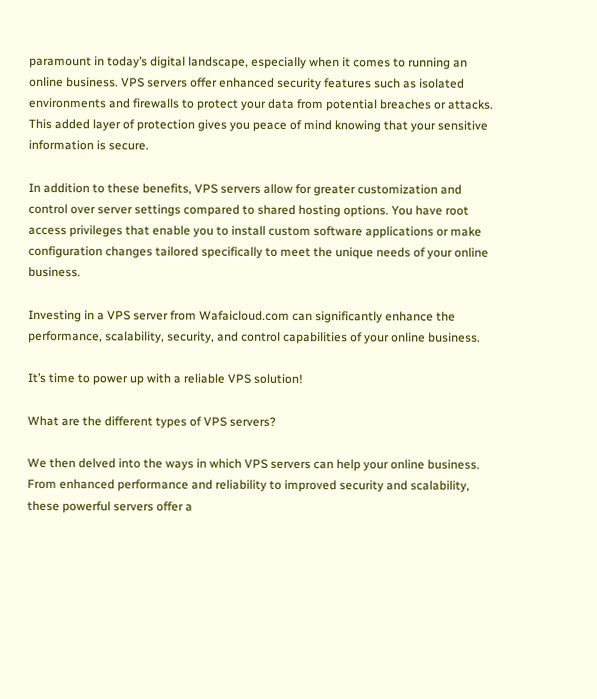paramount in today’s digital landscape, especially when it comes to running an online business. VPS servers offer enhanced security features such as isolated environments and firewalls to protect your data from potential breaches or attacks. This added layer of protection gives you peace of mind knowing that your sensitive information is secure.

In addition to these benefits, VPS servers allow for greater customization and control over server settings compared to shared hosting options. You have root access privileges that enable you to install custom software applications or make configuration changes tailored specifically to meet the unique needs of your online business.

Investing in a VPS server from Wafaicloud.com can significantly enhance the performance, scalability, security, and control capabilities of your online business.

It’s time to power up with a reliable VPS solution!

What are the different types of VPS servers?

We then delved into the ways in which VPS servers can help your online business. From enhanced performance and reliability to improved security and scalability, these powerful servers offer a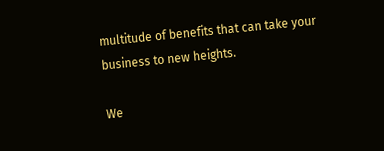multitude of benefits that can take your business to new heights.

We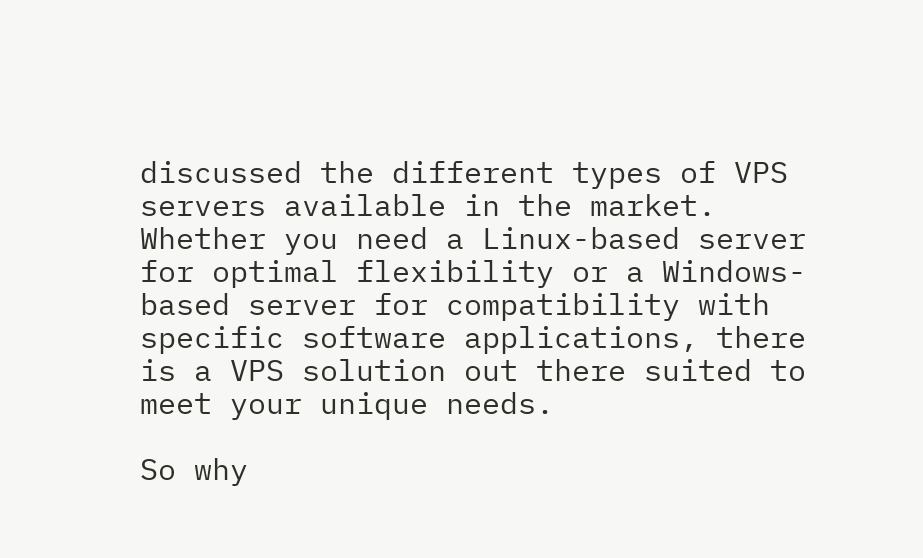discussed the different types of VPS servers available in the market. Whether you need a Linux-based server for optimal flexibility or a Windows-based server for compatibility with specific software applications, there is a VPS solution out there suited to meet your unique needs.

So why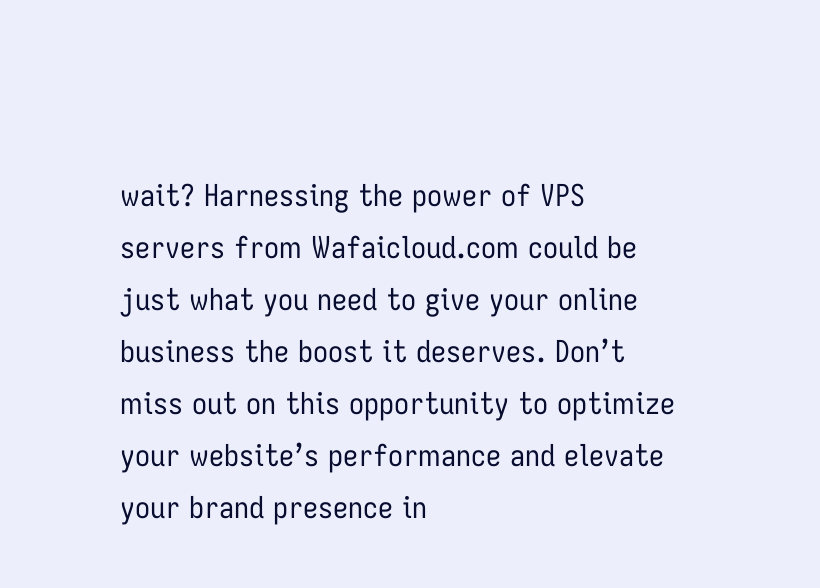wait? Harnessing the power of VPS servers from Wafaicloud.com could be just what you need to give your online business the boost it deserves. Don’t miss out on this opportunity to optimize your website’s performance and elevate your brand presence in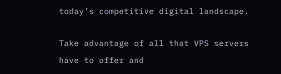today’s competitive digital landscape.

Take advantage of all that VPS servers have to offer and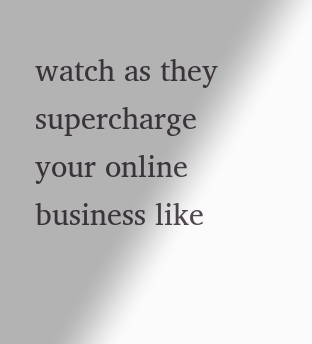watch as they supercharge your online business like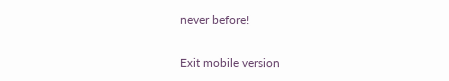never before!

Exit mobile version